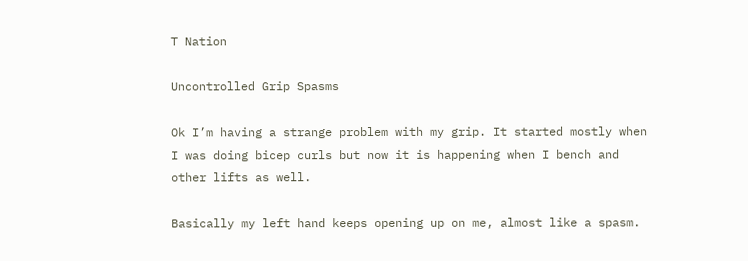T Nation

Uncontrolled Grip Spasms

Ok I’m having a strange problem with my grip. It started mostly when I was doing bicep curls but now it is happening when I bench and other lifts as well.

Basically my left hand keeps opening up on me, almost like a spasm.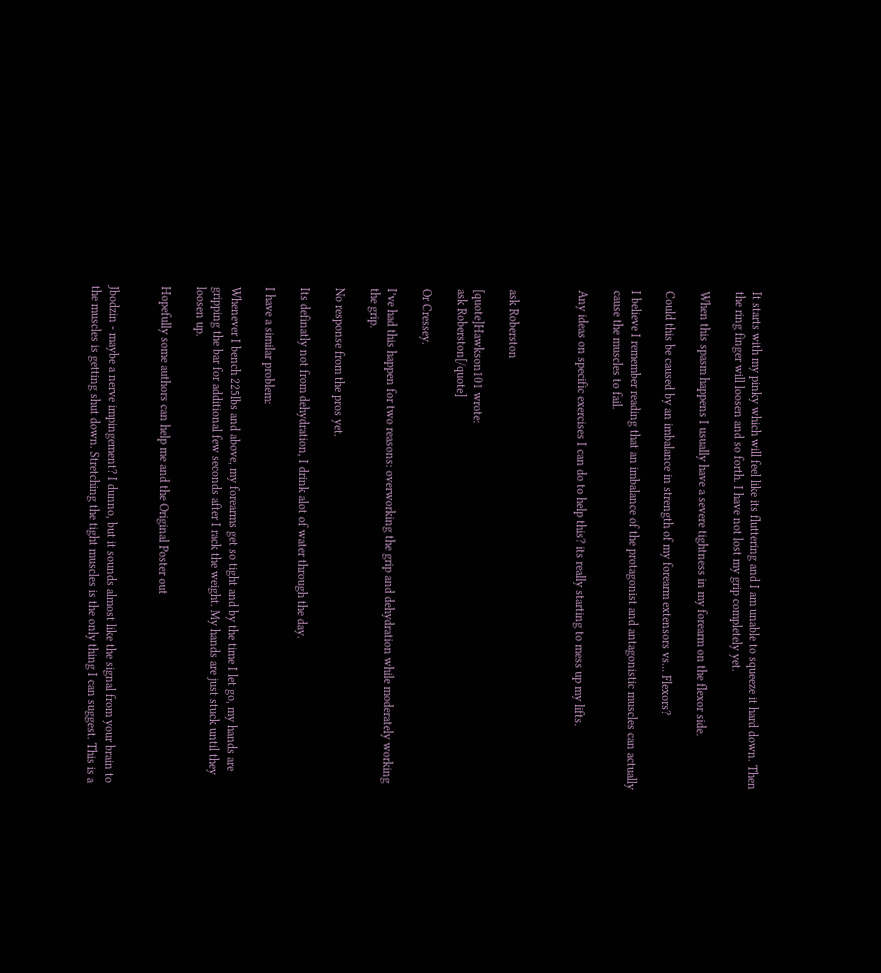It starts with my pinky which will feel like its fluttering and I am unable to squeeze it hard down. Then the ring finger will loosen and so forth. I have not lost my grip completely yet.

When this spasm happens I usually have a severe tightness in my forearm on the flexor side.

Could this be caused by an imbalance in strength of my forearm extensors vs… Flexors?

I believe I remember reading that an imbalance of the protagonist and antagonistic muscles can actually cause the muscles to fail.

Any ideas on specific exercises I can do to help this? its really starting to mess up my lifts.



ask Roberston

[quote]Hawkson101 wrote:
ask Roberston[/quote]

Or Cressey.

I’ve had this happen for two reasons: overworking the grip and dehydration while moderately working the grip.

No response from the pros yet.

Its definatly not from dehydration, I drink alot of water through the day.

I have a similar problem:

Whenever I bench 225lbs and above, my forearms get so tight and by the time I let go, my hands are gripping the bar for additional few seconds after I rack the weight. My hands are just stuck until they loosen up.

Hopefully some authors can help me and the Original Poster out


Jbodzin - maybe a nerve impingement? I dunno, but it sounds almost like the signal from your brain to the muscles is getting shut down. Stretching the tight muscles is the only thing I can suggest. This is a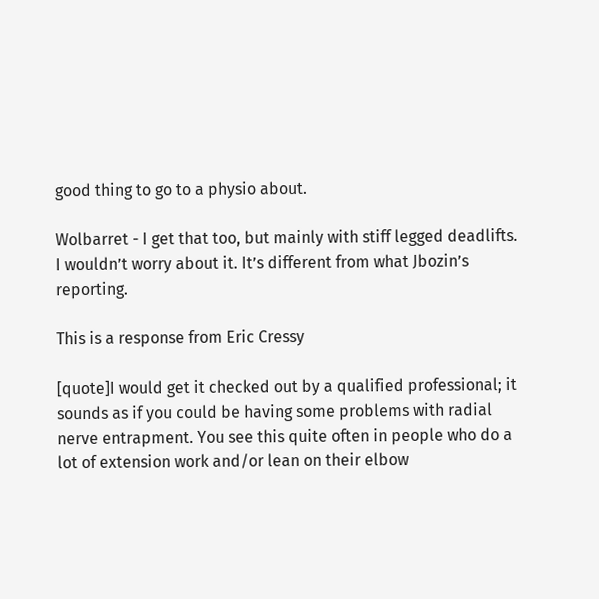good thing to go to a physio about.

Wolbarret - I get that too, but mainly with stiff legged deadlifts. I wouldn’t worry about it. It’s different from what Jbozin’s reporting.

This is a response from Eric Cressy

[quote]I would get it checked out by a qualified professional; it sounds as if you could be having some problems with radial nerve entrapment. You see this quite often in people who do a lot of extension work and/or lean on their elbow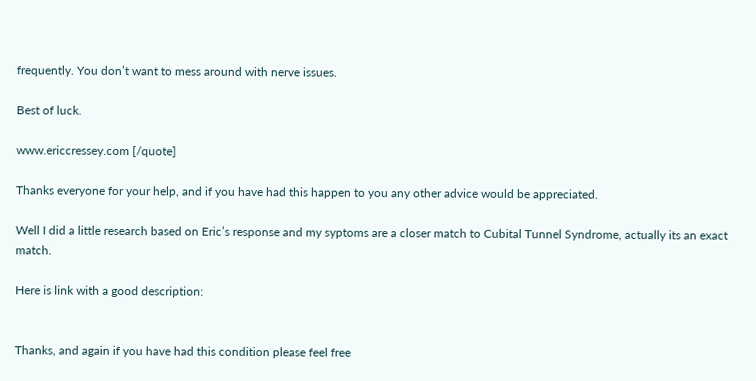frequently. You don’t want to mess around with nerve issues.

Best of luck.

www.ericcressey.com [/quote]

Thanks everyone for your help, and if you have had this happen to you any other advice would be appreciated.

Well I did a little research based on Eric’s response and my syptoms are a closer match to Cubital Tunnel Syndrome, actually its an exact match.

Here is link with a good description:


Thanks, and again if you have had this condition please feel free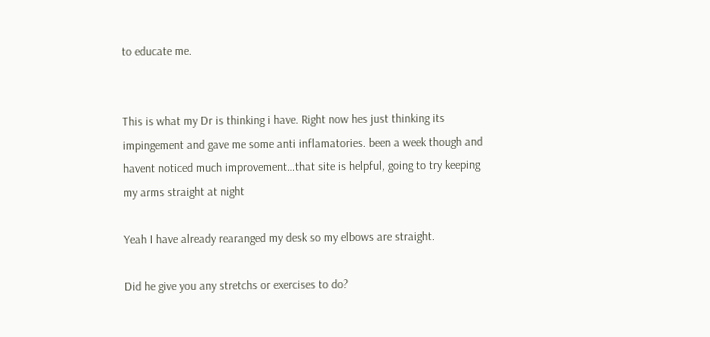to educate me.


This is what my Dr is thinking i have. Right now hes just thinking its impingement and gave me some anti inflamatories. been a week though and havent noticed much improvement…that site is helpful, going to try keeping my arms straight at night

Yeah I have already rearanged my desk so my elbows are straight.

Did he give you any stretchs or exercises to do?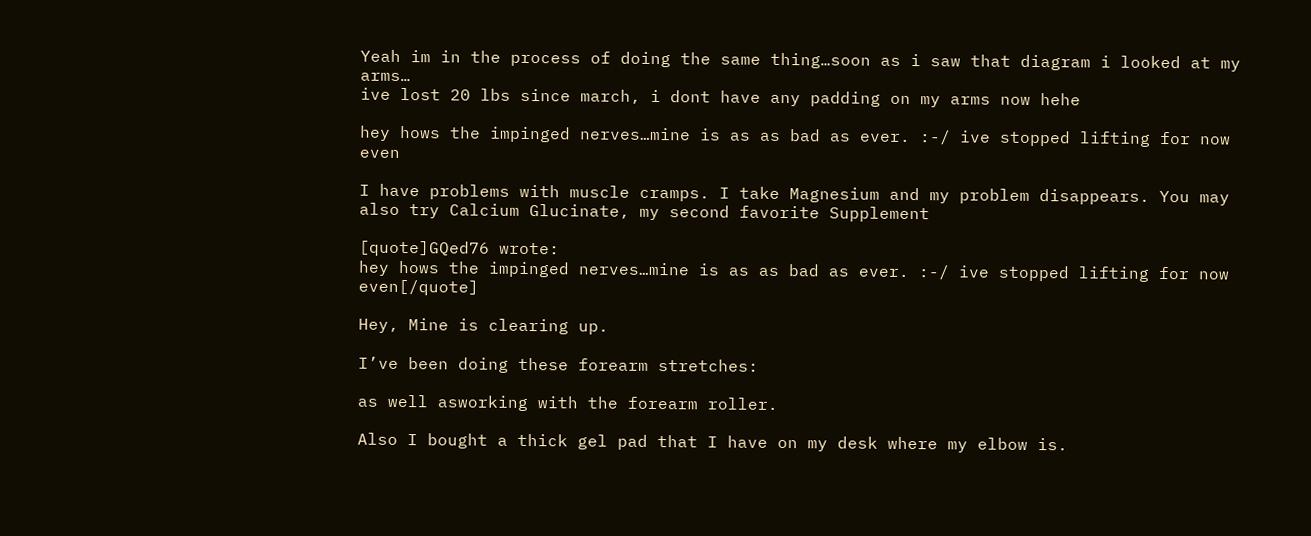Yeah im in the process of doing the same thing…soon as i saw that diagram i looked at my arms…
ive lost 20 lbs since march, i dont have any padding on my arms now hehe

hey hows the impinged nerves…mine is as as bad as ever. :-/ ive stopped lifting for now even

I have problems with muscle cramps. I take Magnesium and my problem disappears. You may also try Calcium Glucinate, my second favorite Supplement

[quote]GQed76 wrote:
hey hows the impinged nerves…mine is as as bad as ever. :-/ ive stopped lifting for now even[/quote]

Hey, Mine is clearing up.

I’ve been doing these forearm stretches:

as well asworking with the forearm roller.

Also I bought a thick gel pad that I have on my desk where my elbow is.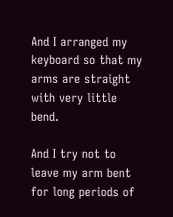And I arranged my keyboard so that my arms are straight with very little bend.

And I try not to leave my arm bent for long periods of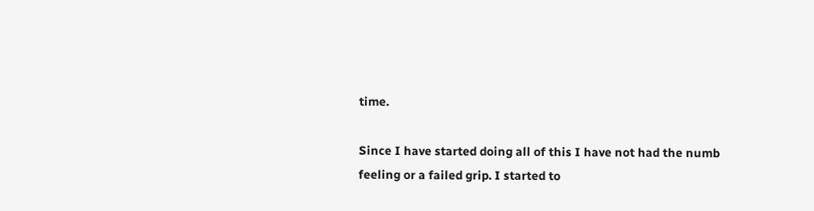time.

Since I have started doing all of this I have not had the numb feeling or a failed grip. I started to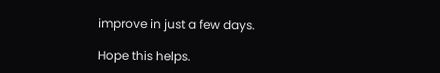improve in just a few days.

Hope this helps.